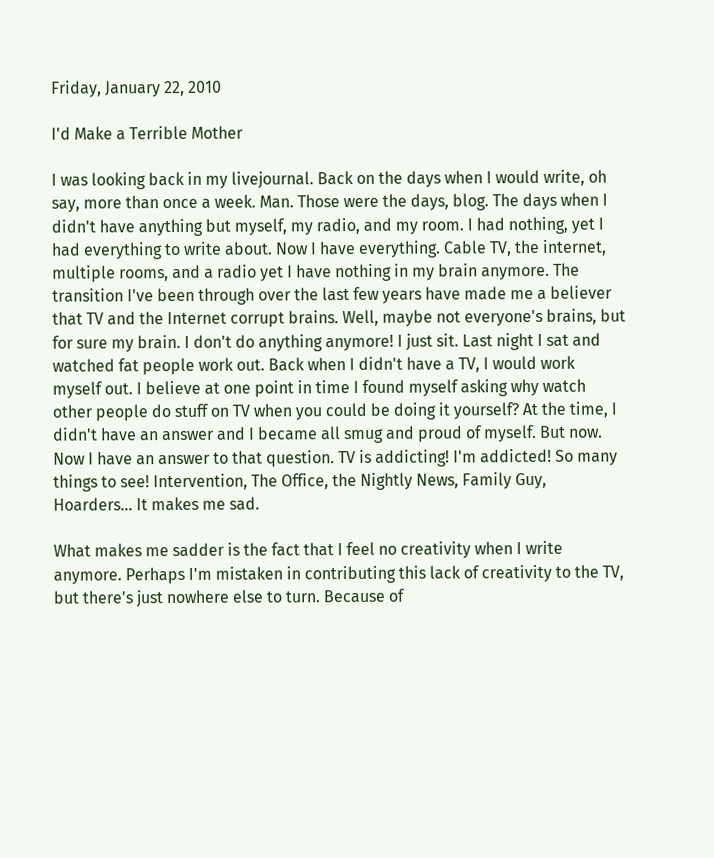Friday, January 22, 2010

I'd Make a Terrible Mother

I was looking back in my livejournal. Back on the days when I would write, oh say, more than once a week. Man. Those were the days, blog. The days when I didn't have anything but myself, my radio, and my room. I had nothing, yet I had everything to write about. Now I have everything. Cable TV, the internet, multiple rooms, and a radio yet I have nothing in my brain anymore. The transition I've been through over the last few years have made me a believer that TV and the Internet corrupt brains. Well, maybe not everyone's brains, but for sure my brain. I don't do anything anymore! I just sit. Last night I sat and watched fat people work out. Back when I didn't have a TV, I would work myself out. I believe at one point in time I found myself asking why watch other people do stuff on TV when you could be doing it yourself? At the time, I didn't have an answer and I became all smug and proud of myself. But now. Now I have an answer to that question. TV is addicting! I'm addicted! So many things to see! Intervention, The Office, the Nightly News, Family Guy, Hoarders... It makes me sad.

What makes me sadder is the fact that I feel no creativity when I write anymore. Perhaps I'm mistaken in contributing this lack of creativity to the TV, but there's just nowhere else to turn. Because of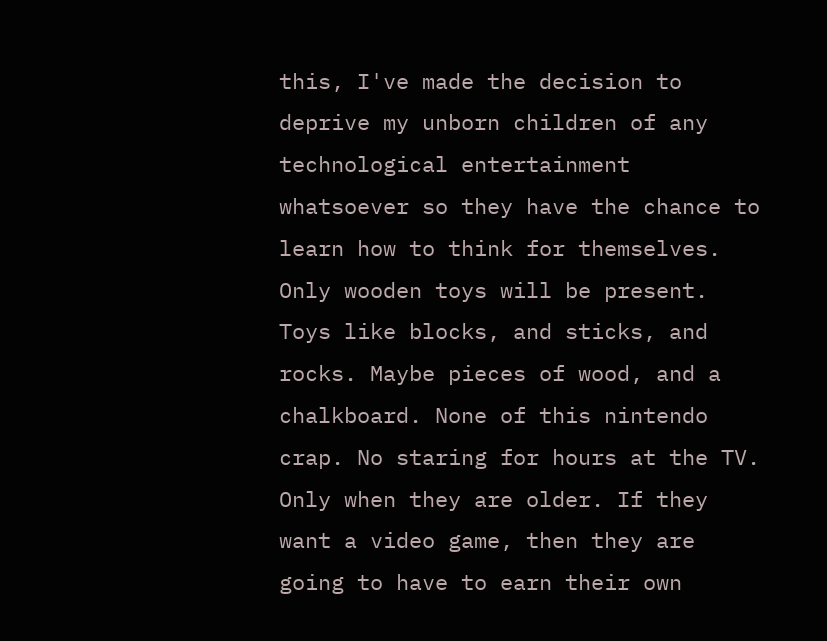this, I've made the decision to deprive my unborn children of any technological entertainment whatsoever so they have the chance to learn how to think for themselves. Only wooden toys will be present. Toys like blocks, and sticks, and rocks. Maybe pieces of wood, and a chalkboard. None of this nintendo crap. No staring for hours at the TV. Only when they are older. If they want a video game, then they are going to have to earn their own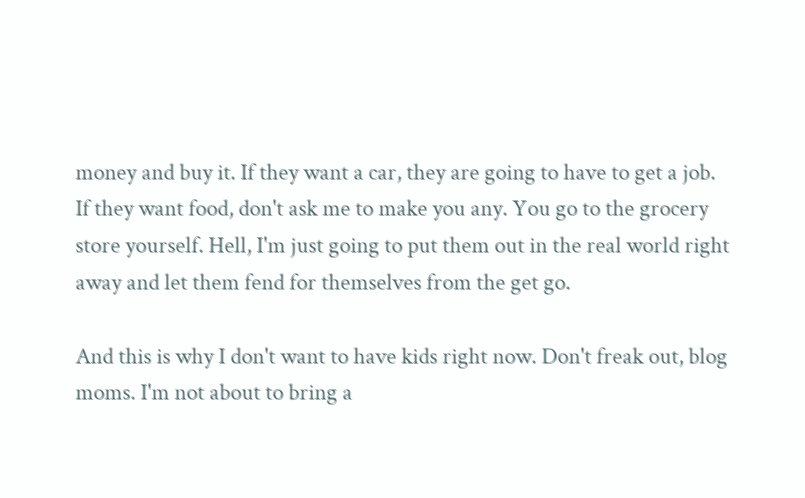money and buy it. If they want a car, they are going to have to get a job. If they want food, don't ask me to make you any. You go to the grocery store yourself. Hell, I'm just going to put them out in the real world right away and let them fend for themselves from the get go.

And this is why I don't want to have kids right now. Don't freak out, blog moms. I'm not about to bring a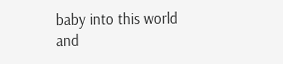baby into this world and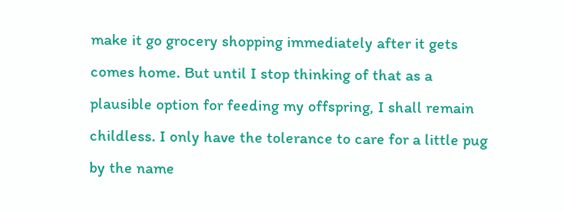make it go grocery shopping immediately after it gets comes home. But until I stop thinking of that as a plausible option for feeding my offspring, I shall remain childless. I only have the tolerance to care for a little pug by the name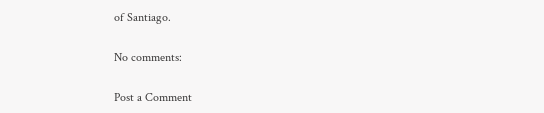of Santiago.

No comments:

Post a Comment